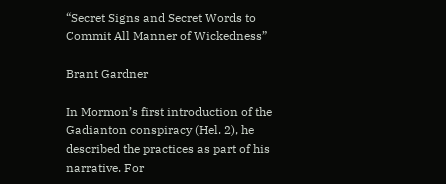“Secret Signs and Secret Words to Commit All Manner of Wickedness”

Brant Gardner

In Mormon’s first introduction of the Gadianton conspiracy (Hel. 2), he described the practices as part of his narrative. For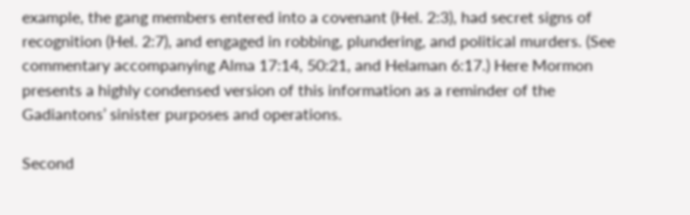example, the gang members entered into a covenant (Hel. 2:3), had secret signs of recognition (Hel. 2:7), and engaged in robbing, plundering, and political murders. (See commentary accompanying Alma 17:14, 50:21, and Helaman 6:17.) Here Mormon presents a highly condensed version of this information as a reminder of the Gadiantons’ sinister purposes and operations.

Second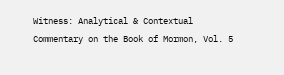Witness: Analytical & Contextual Commentary on the Book of Mormon, Vol. 5